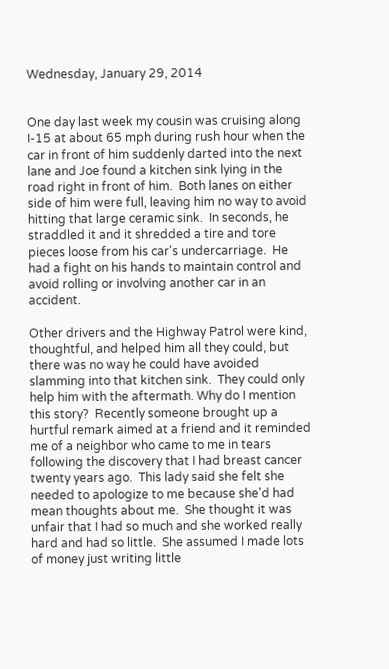Wednesday, January 29, 2014


One day last week my cousin was cruising along I-15 at about 65 mph during rush hour when the car in front of him suddenly darted into the next lane and Joe found a kitchen sink lying in the road right in front of him.  Both lanes on either side of him were full, leaving him no way to avoid hitting that large ceramic sink.  In seconds, he straddled it and it shredded a tire and tore pieces loose from his car's undercarriage.  He had a fight on his hands to maintain control and avoid rolling or involving another car in an accident.

Other drivers and the Highway Patrol were kind, thoughtful, and helped him all they could, but there was no way he could have avoided slamming into that kitchen sink.  They could only help him with the aftermath. Why do I mention this story?  Recently someone brought up a hurtful remark aimed at a friend and it reminded me of a neighbor who came to me in tears following the discovery that I had breast cancer twenty years ago.  This lady said she felt she needed to apologize to me because she'd had mean thoughts about me.  She thought it was unfair that I had so much and she worked really hard and had so little.  She assumed I made lots of money just writing little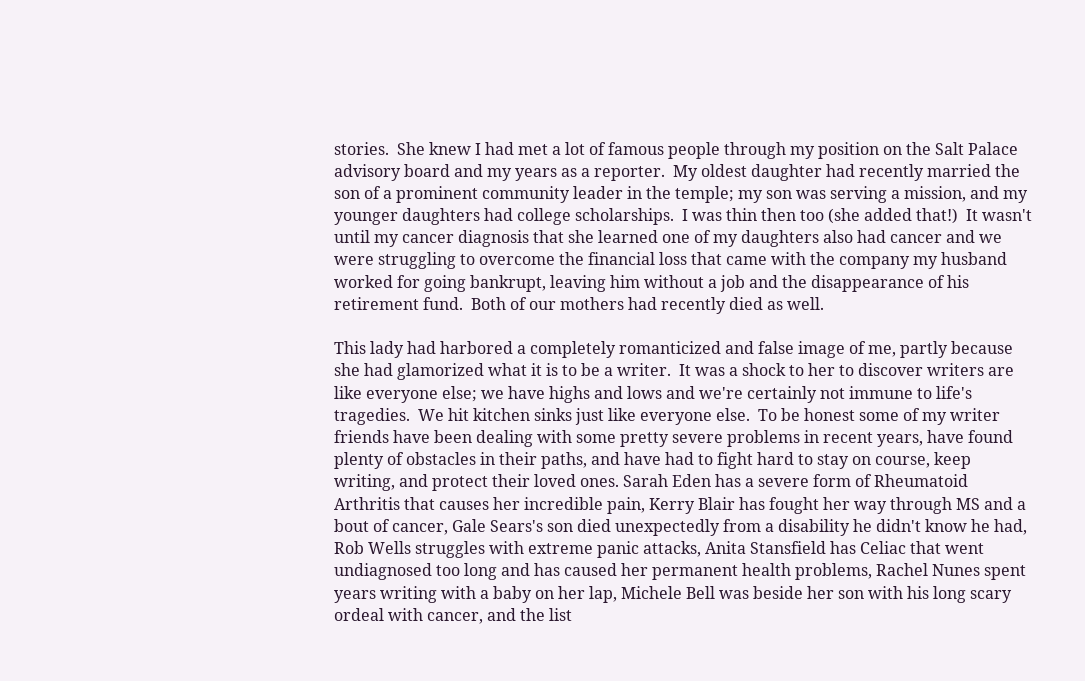stories.  She knew I had met a lot of famous people through my position on the Salt Palace advisory board and my years as a reporter.  My oldest daughter had recently married the son of a prominent community leader in the temple; my son was serving a mission, and my younger daughters had college scholarships.  I was thin then too (she added that!)  It wasn't until my cancer diagnosis that she learned one of my daughters also had cancer and we were struggling to overcome the financial loss that came with the company my husband worked for going bankrupt, leaving him without a job and the disappearance of his retirement fund.  Both of our mothers had recently died as well.

This lady had harbored a completely romanticized and false image of me, partly because she had glamorized what it is to be a writer.  It was a shock to her to discover writers are like everyone else; we have highs and lows and we're certainly not immune to life's tragedies.  We hit kitchen sinks just like everyone else.  To be honest some of my writer friends have been dealing with some pretty severe problems in recent years, have found plenty of obstacles in their paths, and have had to fight hard to stay on course, keep writing, and protect their loved ones. Sarah Eden has a severe form of Rheumatoid Arthritis that causes her incredible pain, Kerry Blair has fought her way through MS and a bout of cancer, Gale Sears's son died unexpectedly from a disability he didn't know he had, Rob Wells struggles with extreme panic attacks, Anita Stansfield has Celiac that went undiagnosed too long and has caused her permanent health problems, Rachel Nunes spent years writing with a baby on her lap, Michele Bell was beside her son with his long scary ordeal with cancer, and the list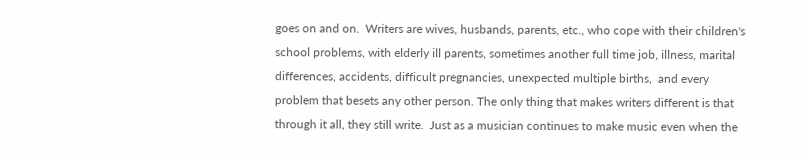goes on and on.  Writers are wives, husbands, parents, etc., who cope with their children's school problems, with elderly ill parents, sometimes another full time job, illness, marital differences, accidents, difficult pregnancies, unexpected multiple births,  and every problem that besets any other person. The only thing that makes writers different is that through it all, they still write.  Just as a musician continues to make music even when the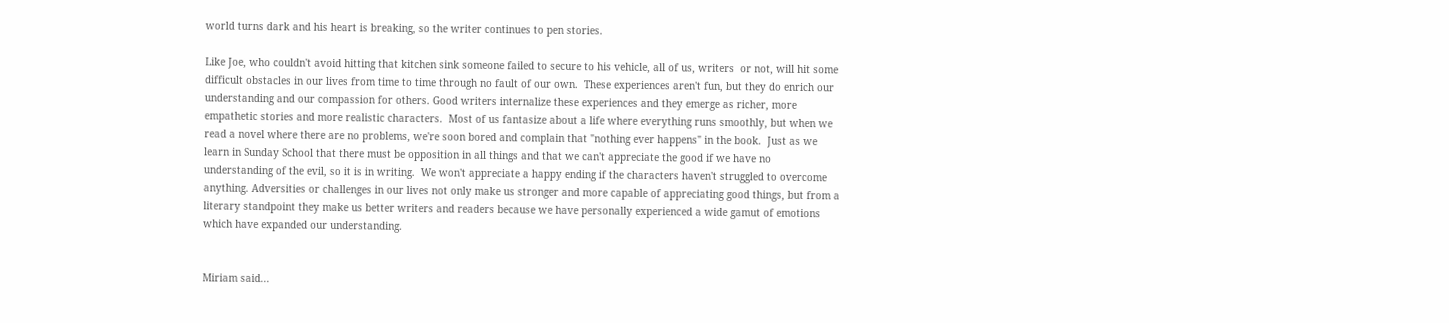world turns dark and his heart is breaking, so the writer continues to pen stories.

Like Joe, who couldn't avoid hitting that kitchen sink someone failed to secure to his vehicle, all of us, writers  or not, will hit some difficult obstacles in our lives from time to time through no fault of our own.  These experiences aren't fun, but they do enrich our understanding and our compassion for others. Good writers internalize these experiences and they emerge as richer, more empathetic stories and more realistic characters.  Most of us fantasize about a life where everything runs smoothly, but when we read a novel where there are no problems, we're soon bored and complain that "nothing ever happens" in the book.  Just as we learn in Sunday School that there must be opposition in all things and that we can't appreciate the good if we have no understanding of the evil, so it is in writing.  We won't appreciate a happy ending if the characters haven't struggled to overcome anything. Adversities or challenges in our lives not only make us stronger and more capable of appreciating good things, but from a literary standpoint they make us better writers and readers because we have personally experienced a wide gamut of emotions which have expanded our understanding.


Miriam said...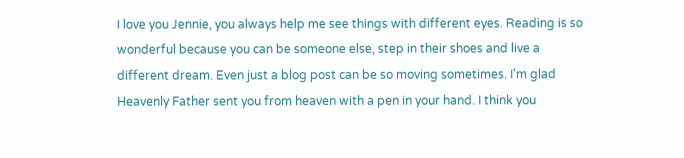I love you Jennie, you always help me see things with different eyes. Reading is so wonderful because you can be someone else, step in their shoes and live a different dream. Even just a blog post can be so moving sometimes. I'm glad Heavenly Father sent you from heaven with a pen in your hand. I think you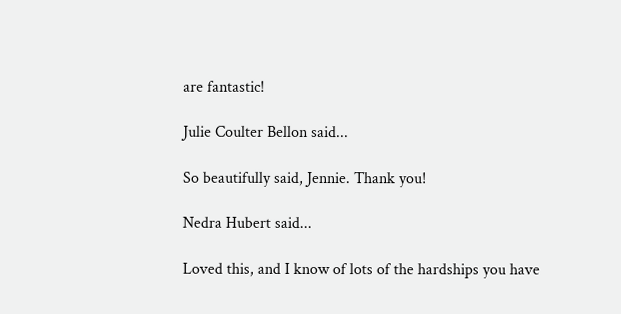are fantastic!

Julie Coulter Bellon said...

So beautifully said, Jennie. Thank you!

Nedra Hubert said...

Loved this, and I know of lots of the hardships you have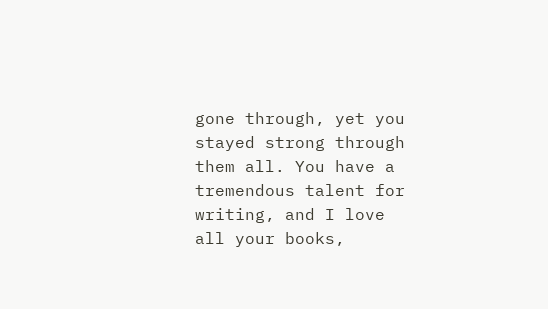gone through, yet you stayed strong through them all. You have a tremendous talent for writing, and I love all your books,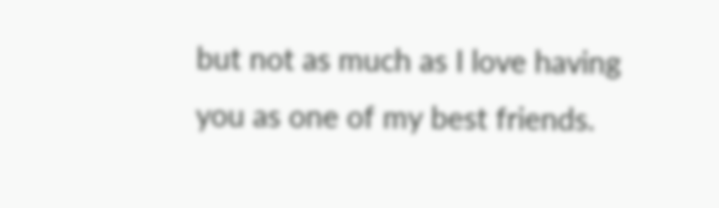but not as much as I love having you as one of my best friends.